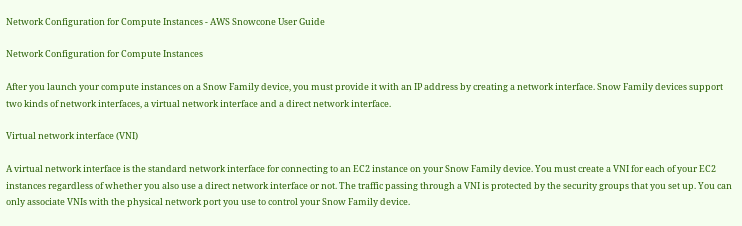Network Configuration for Compute Instances - AWS Snowcone User Guide

Network Configuration for Compute Instances

After you launch your compute instances on a Snow Family device, you must provide it with an IP address by creating a network interface. Snow Family devices support two kinds of network interfaces, a virtual network interface and a direct network interface.

Virtual network interface (VNI)

A virtual network interface is the standard network interface for connecting to an EC2 instance on your Snow Family device. You must create a VNI for each of your EC2 instances regardless of whether you also use a direct network interface or not. The traffic passing through a VNI is protected by the security groups that you set up. You can only associate VNIs with the physical network port you use to control your Snow Family device.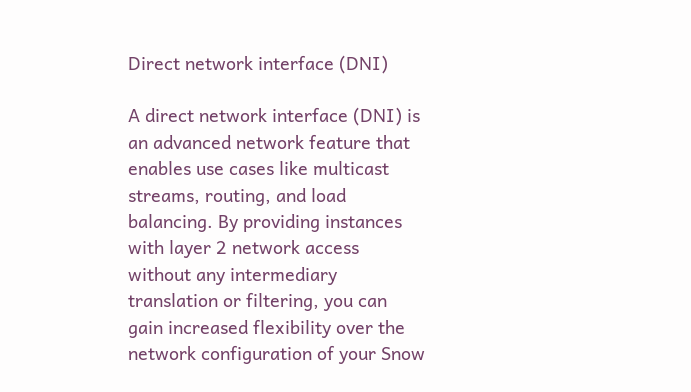Direct network interface (DNI)

A direct network interface (DNI) is an advanced network feature that enables use cases like multicast streams, routing, and load balancing. By providing instances with layer 2 network access without any intermediary translation or filtering, you can gain increased flexibility over the network configuration of your Snow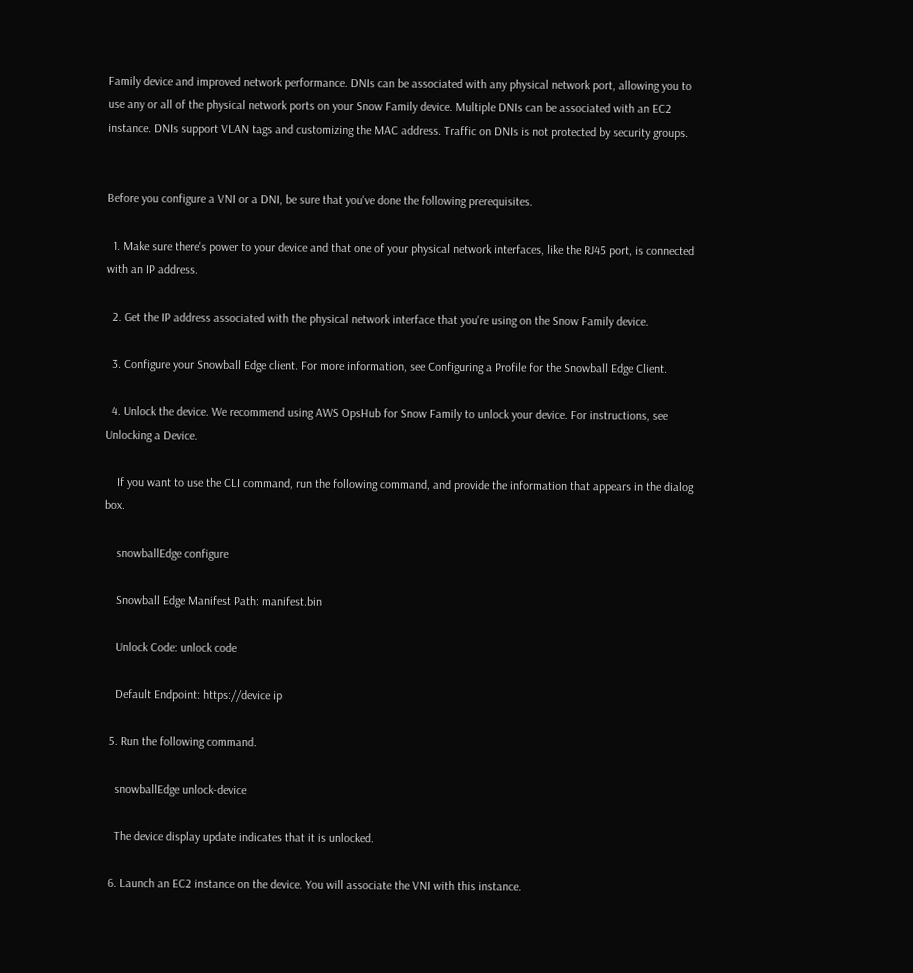Family device and improved network performance. DNIs can be associated with any physical network port, allowing you to use any or all of the physical network ports on your Snow Family device. Multiple DNIs can be associated with an EC2 instance. DNIs support VLAN tags and customizing the MAC address. Traffic on DNIs is not protected by security groups.


Before you configure a VNI or a DNI, be sure that you've done the following prerequisites.

  1. Make sure there's power to your device and that one of your physical network interfaces, like the RJ45 port, is connected with an IP address.

  2. Get the IP address associated with the physical network interface that you're using on the Snow Family device.

  3. Configure your Snowball Edge client. For more information, see Configuring a Profile for the Snowball Edge Client.

  4. Unlock the device. We recommend using AWS OpsHub for Snow Family to unlock your device. For instructions, see Unlocking a Device.

    If you want to use the CLI command, run the following command, and provide the information that appears in the dialog box.

    snowballEdge configure

    Snowball Edge Manifest Path: manifest.bin

    Unlock Code: unlock code

    Default Endpoint: https://device ip

  5. Run the following command.

    snowballEdge unlock-device

    The device display update indicates that it is unlocked.

  6. Launch an EC2 instance on the device. You will associate the VNI with this instance.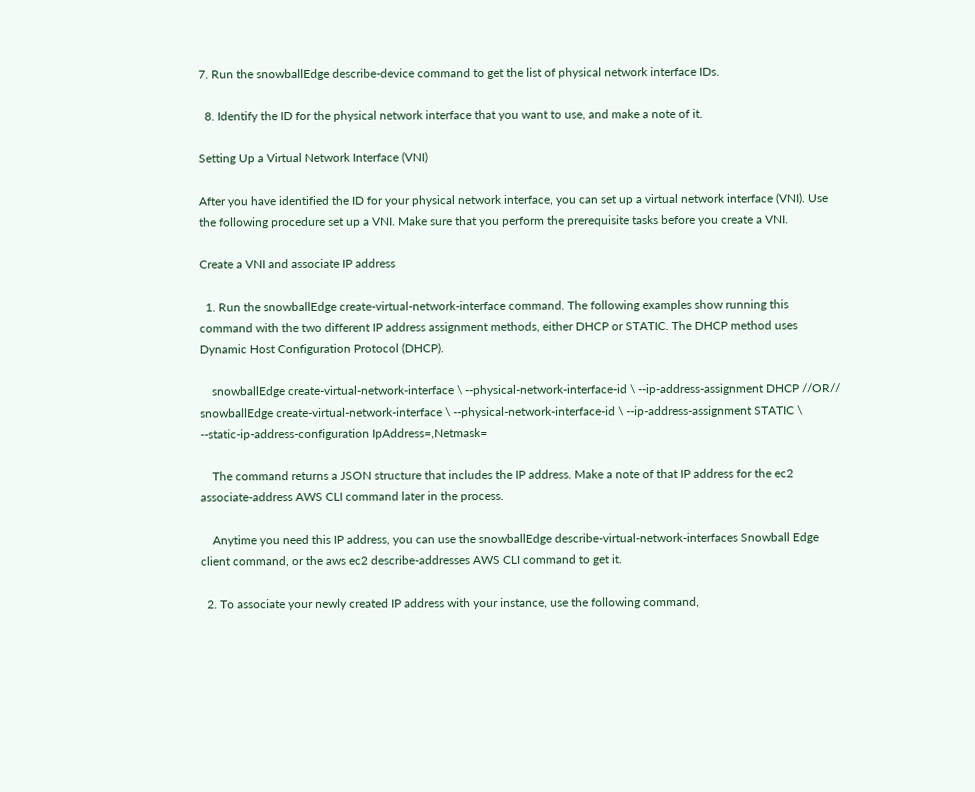7. Run the snowballEdge describe-device command to get the list of physical network interface IDs.

  8. Identify the ID for the physical network interface that you want to use, and make a note of it.

Setting Up a Virtual Network Interface (VNI)

After you have identified the ID for your physical network interface, you can set up a virtual network interface (VNI). Use the following procedure set up a VNI. Make sure that you perform the prerequisite tasks before you create a VNI.

Create a VNI and associate IP address

  1. Run the snowballEdge create-virtual-network-interface command. The following examples show running this command with the two different IP address assignment methods, either DHCP or STATIC. The DHCP method uses Dynamic Host Configuration Protocol (DHCP).

    snowballEdge create-virtual-network-interface \ --physical-network-interface-id \ --ip-address-assignment DHCP //OR// snowballEdge create-virtual-network-interface \ --physical-network-interface-id \ --ip-address-assignment STATIC \ --static-ip-address-configuration IpAddress=,Netmask=

    The command returns a JSON structure that includes the IP address. Make a note of that IP address for the ec2 associate-address AWS CLI command later in the process.

    Anytime you need this IP address, you can use the snowballEdge describe-virtual-network-interfaces Snowball Edge client command, or the aws ec2 describe-addresses AWS CLI command to get it.

  2. To associate your newly created IP address with your instance, use the following command,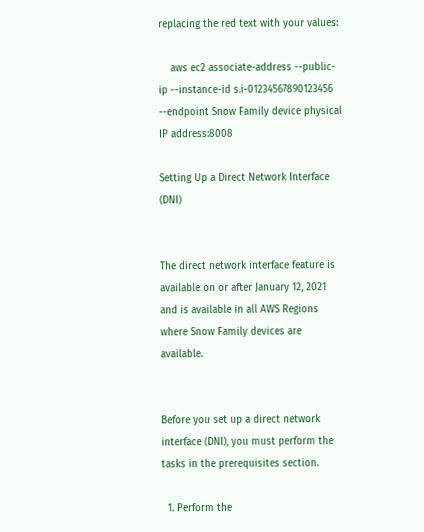replacing the red text with your values:

    aws ec2 associate-address --public-ip --instance-id s.i-01234567890123456 --endpoint Snow Family device physical IP address:8008

Setting Up a Direct Network Interface (DNI)


The direct network interface feature is available on or after January 12, 2021 and is available in all AWS Regions where Snow Family devices are available.


Before you set up a direct network interface (DNI), you must perform the tasks in the prerequisites section.

  1. Perform the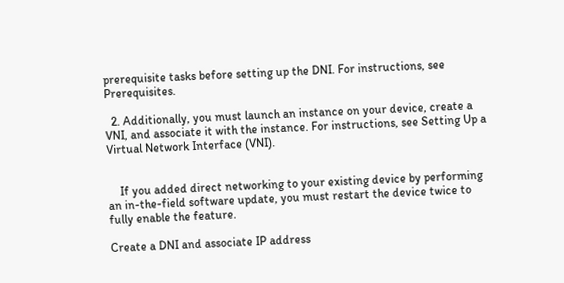prerequisite tasks before setting up the DNI. For instructions, see Prerequisites.

  2. Additionally, you must launch an instance on your device, create a VNI, and associate it with the instance. For instructions, see Setting Up a Virtual Network Interface (VNI).


    If you added direct networking to your existing device by performing an in-the-field software update, you must restart the device twice to fully enable the feature.

Create a DNI and associate IP address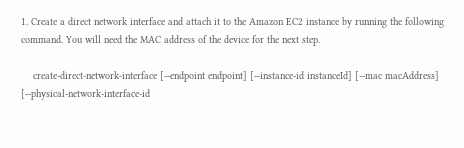1. Create a direct network interface and attach it to the Amazon EC2 instance by running the following command. You will need the MAC address of the device for the next step.

    create-direct-network-interface [--endpoint endpoint] [--instance-id instanceId] [--mac macAddress] [--physical-network-interface-id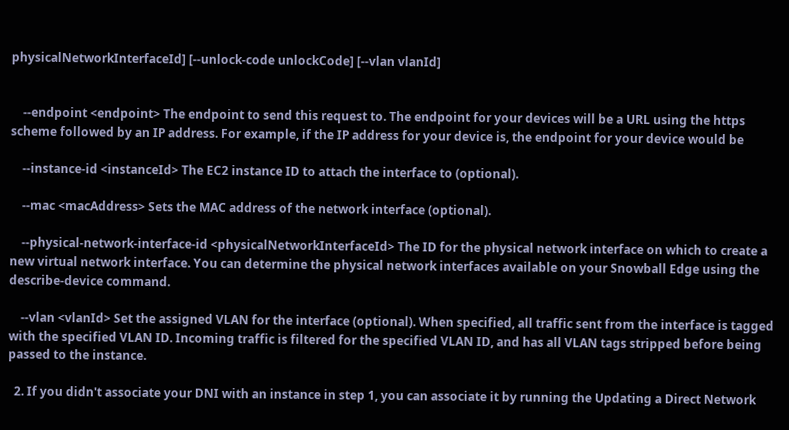physicalNetworkInterfaceId] [--unlock-code unlockCode] [--vlan vlanId]


    --endpoint <endpoint> The endpoint to send this request to. The endpoint for your devices will be a URL using the https scheme followed by an IP address. For example, if the IP address for your device is, the endpoint for your device would be

    --instance-id <instanceId> The EC2 instance ID to attach the interface to (optional).

    --mac <macAddress> Sets the MAC address of the network interface (optional).

    --physical-network-interface-id <physicalNetworkInterfaceId> The ID for the physical network interface on which to create a new virtual network interface. You can determine the physical network interfaces available on your Snowball Edge using the describe-device command.

    --vlan <vlanId> Set the assigned VLAN for the interface (optional). When specified, all traffic sent from the interface is tagged with the specified VLAN ID. Incoming traffic is filtered for the specified VLAN ID, and has all VLAN tags stripped before being passed to the instance.

  2. If you didn't associate your DNI with an instance in step 1, you can associate it by running the Updating a Direct Network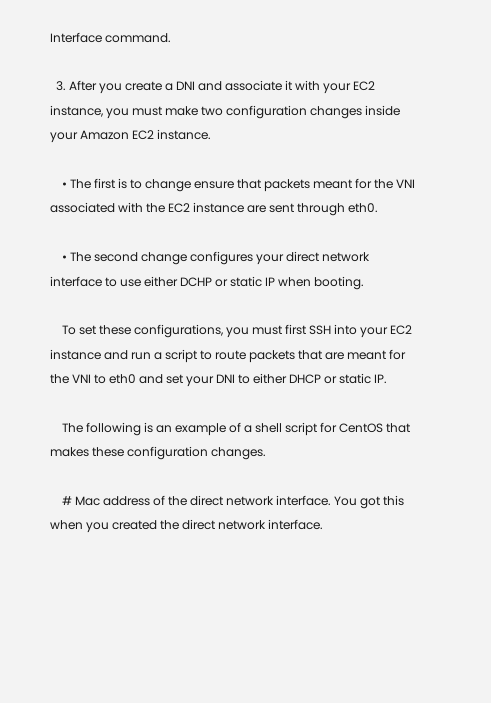Interface command.

  3. After you create a DNI and associate it with your EC2 instance, you must make two configuration changes inside your Amazon EC2 instance.

    • The first is to change ensure that packets meant for the VNI associated with the EC2 instance are sent through eth0.

    • The second change configures your direct network interface to use either DCHP or static IP when booting.

    To set these configurations, you must first SSH into your EC2 instance and run a script to route packets that are meant for the VNI to eth0 and set your DNI to either DHCP or static IP.

    The following is an example of a shell script for CentOS that makes these configuration changes.

    # Mac address of the direct network interface. You got this when you created the direct network interface.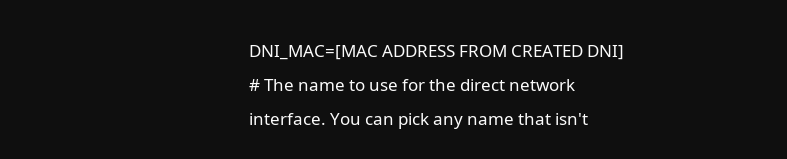DNI_MAC=[MAC ADDRESS FROM CREATED DNI] # The name to use for the direct network interface. You can pick any name that isn't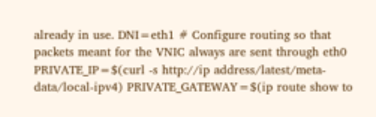already in use. DNI=eth1 # Configure routing so that packets meant for the VNIC always are sent through eth0 PRIVATE_IP=$(curl -s http://ip address/latest/meta-data/local-ipv4) PRIVATE_GATEWAY=$(ip route show to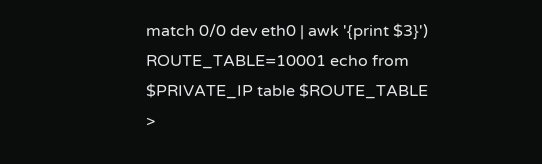match 0/0 dev eth0 | awk '{print $3}') ROUTE_TABLE=10001 echo from $PRIVATE_IP table $ROUTE_TABLE >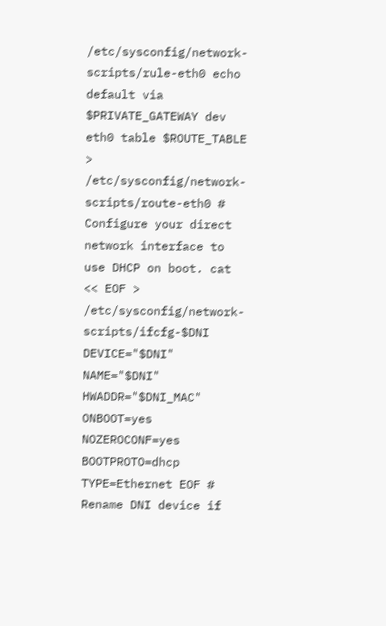/etc/sysconfig/network-scripts/rule-eth0 echo default via $PRIVATE_GATEWAY dev eth0 table $ROUTE_TABLE > /etc/sysconfig/network-scripts/route-eth0 # Configure your direct network interface to use DHCP on boot. cat << EOF > /etc/sysconfig/network-scripts/ifcfg-$DNI DEVICE="$DNI" NAME="$DNI" HWADDR="$DNI_MAC" ONBOOT=yes NOZEROCONF=yes BOOTPROTO=dhcp TYPE=Ethernet EOF # Rename DNI device if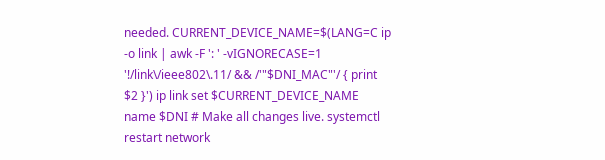needed. CURRENT_DEVICE_NAME=$(LANG=C ip -o link | awk -F ': ' -vIGNORECASE=1 '!/link\/ieee802\.11/ && /'"$DNI_MAC"'/ { print $2 }') ip link set $CURRENT_DEVICE_NAME name $DNI # Make all changes live. systemctl restart network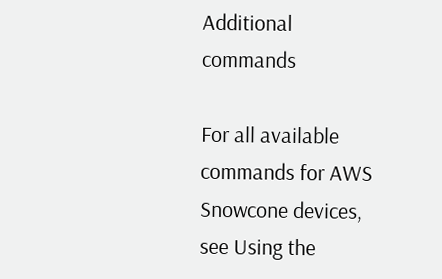Additional commands

For all available commands for AWS Snowcone devices, see Using the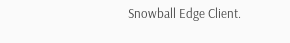Snowball Edge Client.